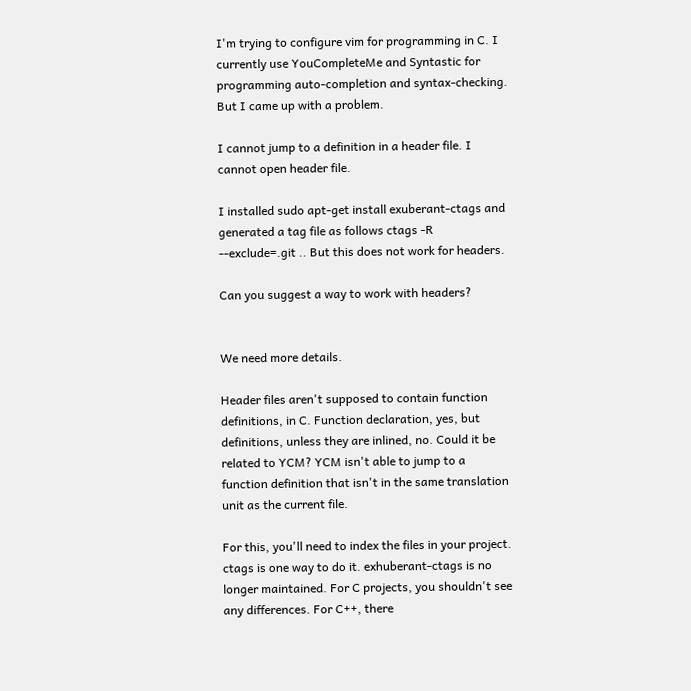I'm trying to configure vim for programming in C. I currently use YouCompleteMe and Syntastic for programming auto-completion and syntax-checking. But I came up with a problem.

I cannot jump to a definition in a header file. I cannot open header file.

I installed sudo apt-get install exuberant-ctags and generated a tag file as follows ctags -R --exclude=.git .. But this does not work for headers.

Can you suggest a way to work with headers?


We need more details.

Header files aren't supposed to contain function definitions, in C. Function declaration, yes, but definitions, unless they are inlined, no. Could it be related to YCM? YCM isn't able to jump to a function definition that isn't in the same translation unit as the current file.

For this, you'll need to index the files in your project. ctags is one way to do it. exhuberant-ctags is no longer maintained. For C projects, you shouldn't see any differences. For C++, there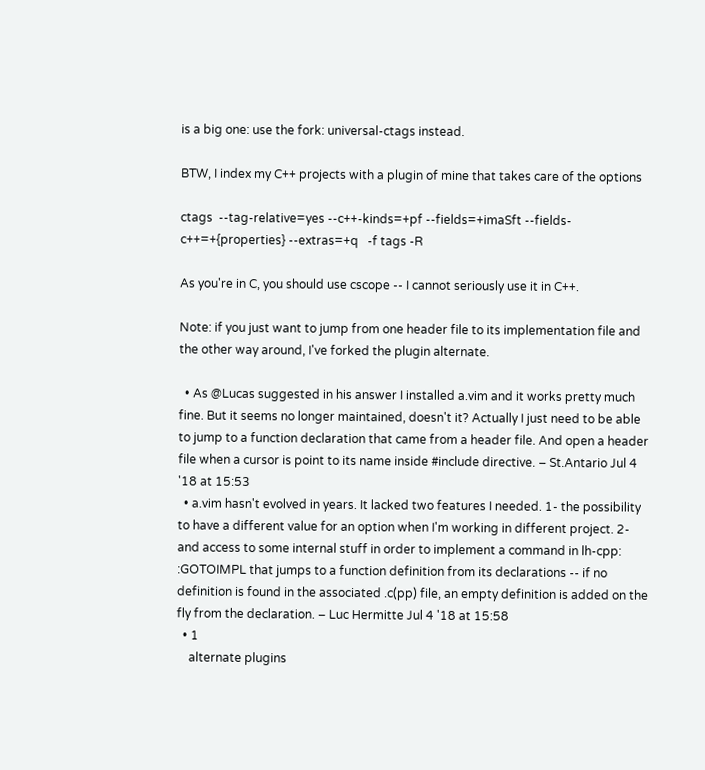is a big one: use the fork: universal-ctags instead.

BTW, I index my C++ projects with a plugin of mine that takes care of the options

ctags  --tag-relative=yes --c++-kinds=+pf --fields=+imaSft --fields-c++=+{properties} --extras=+q   -f tags -R

As you're in C, you should use cscope -- I cannot seriously use it in C++.

Note: if you just want to jump from one header file to its implementation file and the other way around, I've forked the plugin alternate.

  • As @Lucas suggested in his answer I installed a.vim and it works pretty much fine. But it seems no longer maintained, doesn't it? Actually I just need to be able to jump to a function declaration that came from a header file. And open a header file when a cursor is point to its name inside #include directive. – St.Antario Jul 4 '18 at 15:53
  • a.vim hasn't evolved in years. It lacked two features I needed. 1- the possibility to have a different value for an option when I'm working in different project. 2- and access to some internal stuff in order to implement a command in lh-cpp: :GOTOIMPL that jumps to a function definition from its declarations -- if no definition is found in the associated .c(pp) file, an empty definition is added on the fly from the declaration. – Luc Hermitte Jul 4 '18 at 15:58
  • 1
    alternate plugins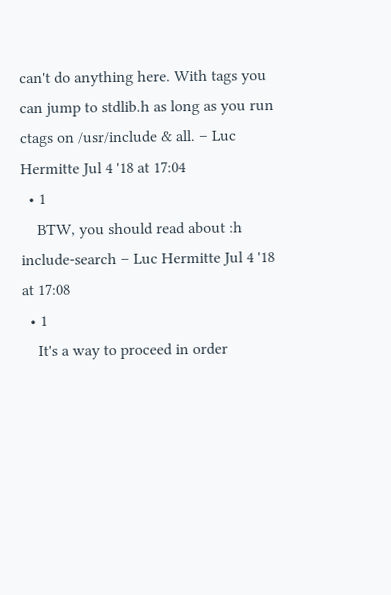can't do anything here. With tags you can jump to stdlib.h as long as you run ctags on /usr/include & all. – Luc Hermitte Jul 4 '18 at 17:04
  • 1
    BTW, you should read about :h include-search – Luc Hermitte Jul 4 '18 at 17:08
  • 1
    It's a way to proceed in order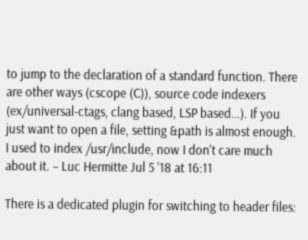to jump to the declaration of a standard function. There are other ways (cscope (C)), source code indexers (ex/universal-ctags, clang based, LSP based...). If you just want to open a file, setting &path is almost enough. I used to index /usr/include, now I don't care much about it. – Luc Hermitte Jul 5 '18 at 16:11

There is a dedicated plugin for switching to header files: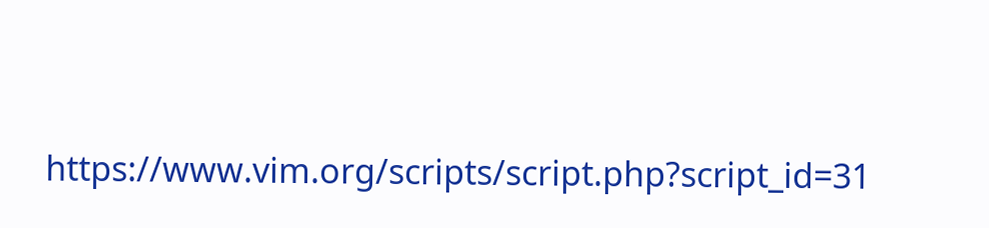https://www.vim.org/scripts/script.php?script_id=31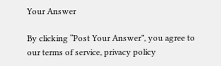Your Answer

By clicking “Post Your Answer”, you agree to our terms of service, privacy policy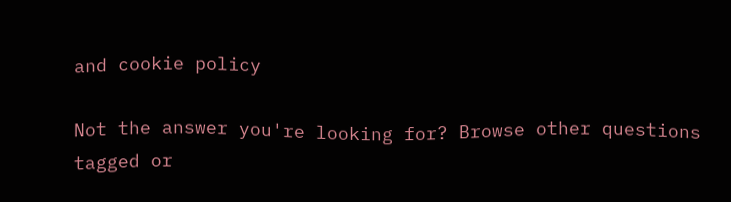and cookie policy

Not the answer you're looking for? Browse other questions tagged or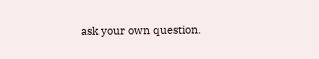ask your own question.